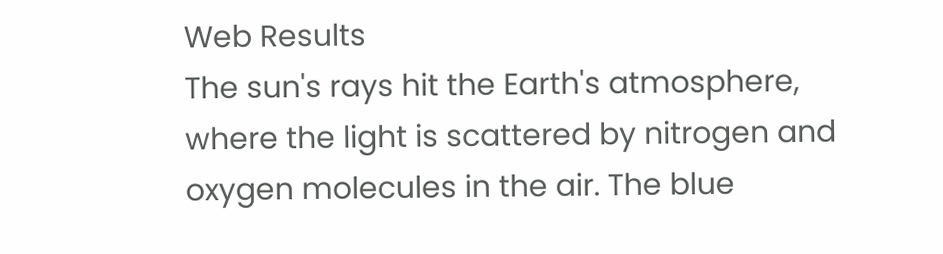Web Results
The sun's rays hit the Earth's atmosphere, where the light is scattered by nitrogen and oxygen molecules in the air. The blue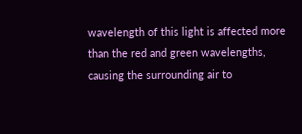wavelength of this light is affected more than the red and green wavelengths, causing the surrounding air to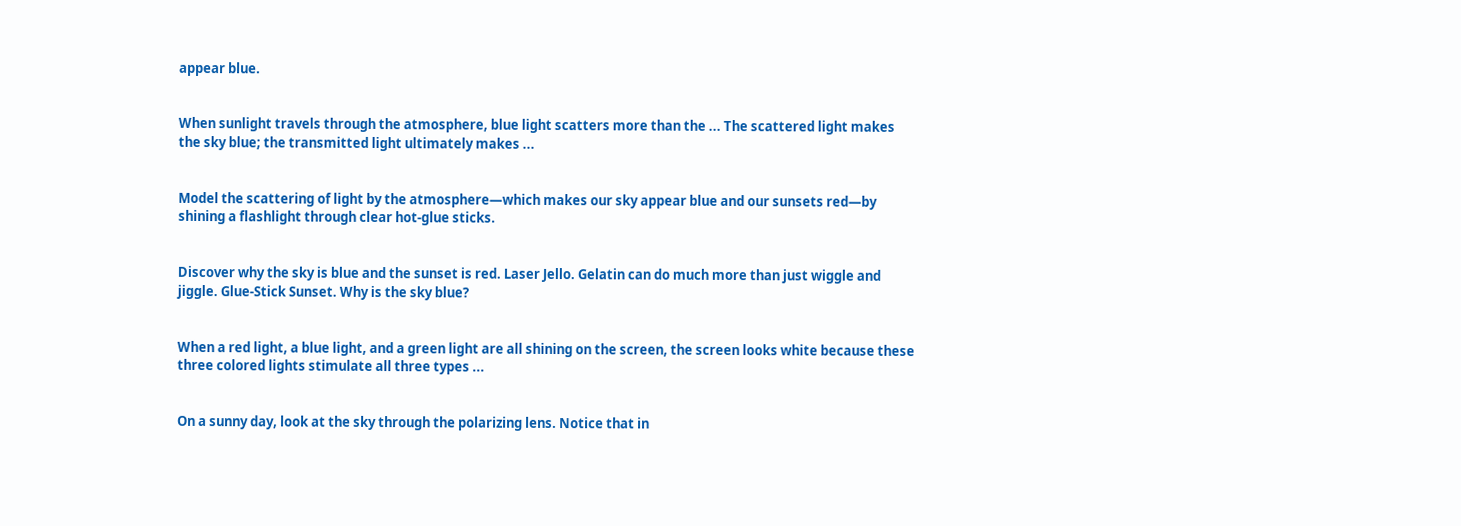appear blue.


When sunlight travels through the atmosphere, blue light scatters more than the ... The scattered light makes the sky blue; the transmitted light ultimately makes ...


Model the scattering of light by the atmosphere—which makes our sky appear blue and our sunsets red—by shining a flashlight through clear hot-glue sticks.


Discover why the sky is blue and the sunset is red. Laser Jello. Gelatin can do much more than just wiggle and jiggle. Glue-Stick Sunset. Why is the sky blue?


When a red light, a blue light, and a green light are all shining on the screen, the screen looks white because these three colored lights stimulate all three types ...


On a sunny day, look at the sky through the polarizing lens. Notice that in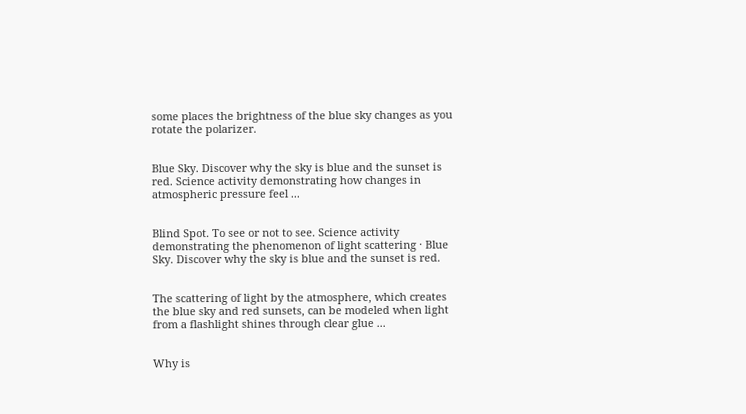some places the brightness of the blue sky changes as you rotate the polarizer.


Blue Sky. Discover why the sky is blue and the sunset is red. Science activity demonstrating how changes in atmospheric pressure feel ...


Blind Spot. To see or not to see. Science activity demonstrating the phenomenon of light scattering · Blue Sky. Discover why the sky is blue and the sunset is red.


The scattering of light by the atmosphere, which creates the blue sky and red sunsets, can be modeled when light from a flashlight shines through clear glue ...


Why is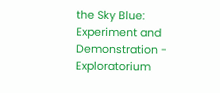the Sky Blue: Experiment and Demonstration - Exploratorium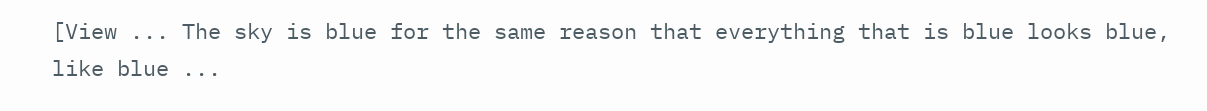[View ... The sky is blue for the same reason that everything that is blue looks blue, like blue ...